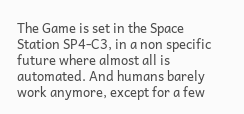The Game is set in the Space Station SP4-C3, in a non specific future where almost all is automated. And humans barely work anymore, except for a few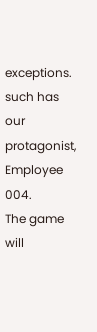exceptions. such has our protagonist, Employee 004.
The game will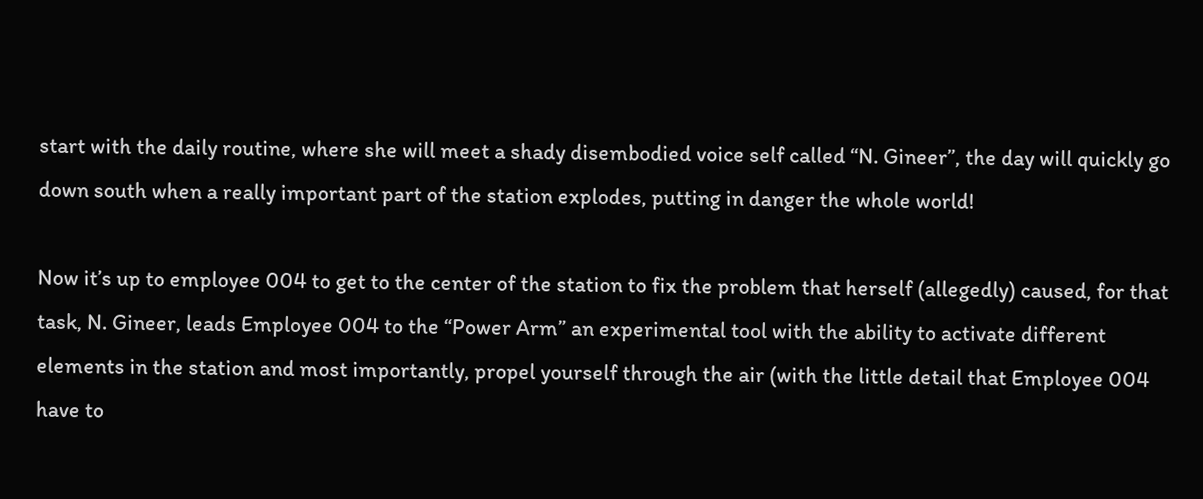start with the daily routine, where she will meet a shady disembodied voice self called “N. Gineer”, the day will quickly go down south when a really important part of the station explodes, putting in danger the whole world!

Now it’s up to employee 004 to get to the center of the station to fix the problem that herself (allegedly) caused, for that task, N. Gineer, leads Employee 004 to the “Power Arm” an experimental tool with the ability to activate different elements in the station and most importantly, propel yourself through the air (with the little detail that Employee 004 have to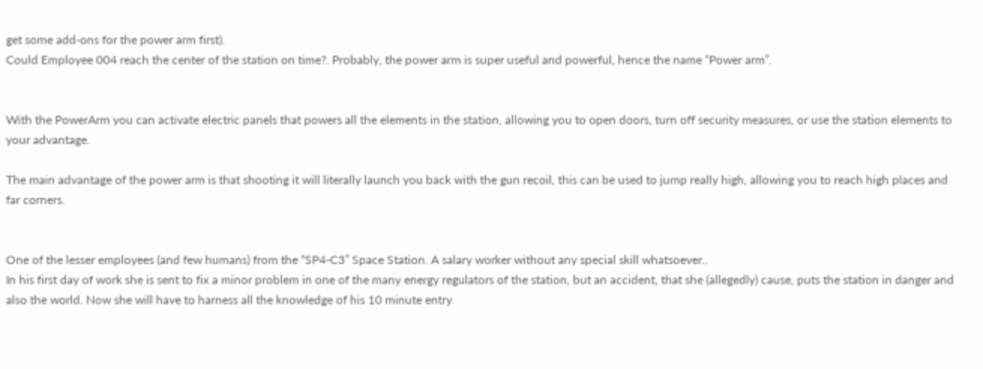get some add-ons for the power arm first).
Could Employee 004 reach the center of the station on time?. Probably, the power arm is super useful and powerful, hence the name “Power arm”.


With the PowerArm you can activate electric panels that powers all the elements in the station, allowing you to open doors, turn off security measures, or use the station elements to your advantage.

The main advantage of the power arm is that shooting it will literally launch you back with the gun recoil, this can be used to jump really high, allowing you to reach high places and far corners.


One of the lesser employees (and few humans) from the “SP4-C3” Space Station. A salary worker without any special skill whatsoever..
In his first day of work she is sent to fix a minor problem in one of the many energy regulators of the station, but an accident, that she (allegedly) cause, puts the station in danger and also the world. Now she will have to harness all the knowledge of his 10 minute entry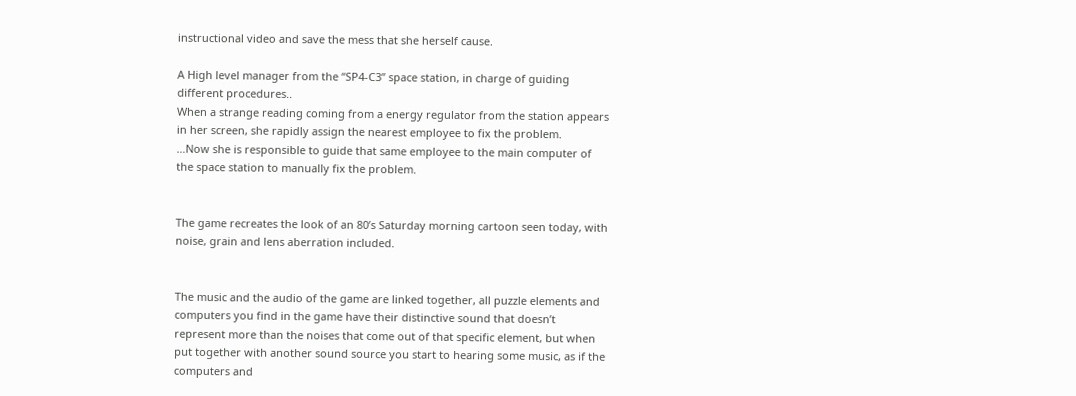instructional video and save the mess that she herself cause.

A High level manager from the “SP4-C3” space station, in charge of guiding different procedures..
When a strange reading coming from a energy regulator from the station appears in her screen, she rapidly assign the nearest employee to fix the problem.
…Now she is responsible to guide that same employee to the main computer of the space station to manually fix the problem.


The game recreates the look of an 80’s Saturday morning cartoon seen today, with noise, grain and lens aberration included.


The music and the audio of the game are linked together, all puzzle elements and computers you find in the game have their distinctive sound that doesn’t represent more than the noises that come out of that specific element, but when put together with another sound source you start to hearing some music, as if the computers and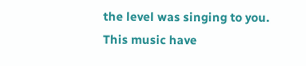the level was singing to you.
This music have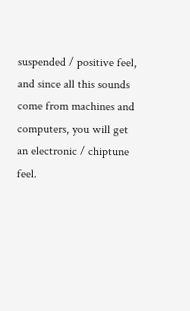suspended / positive feel, and since all this sounds come from machines and computers, you will get an electronic / chiptune feel.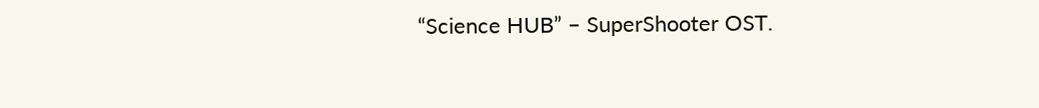“Science HUB” – SuperShooter OST.